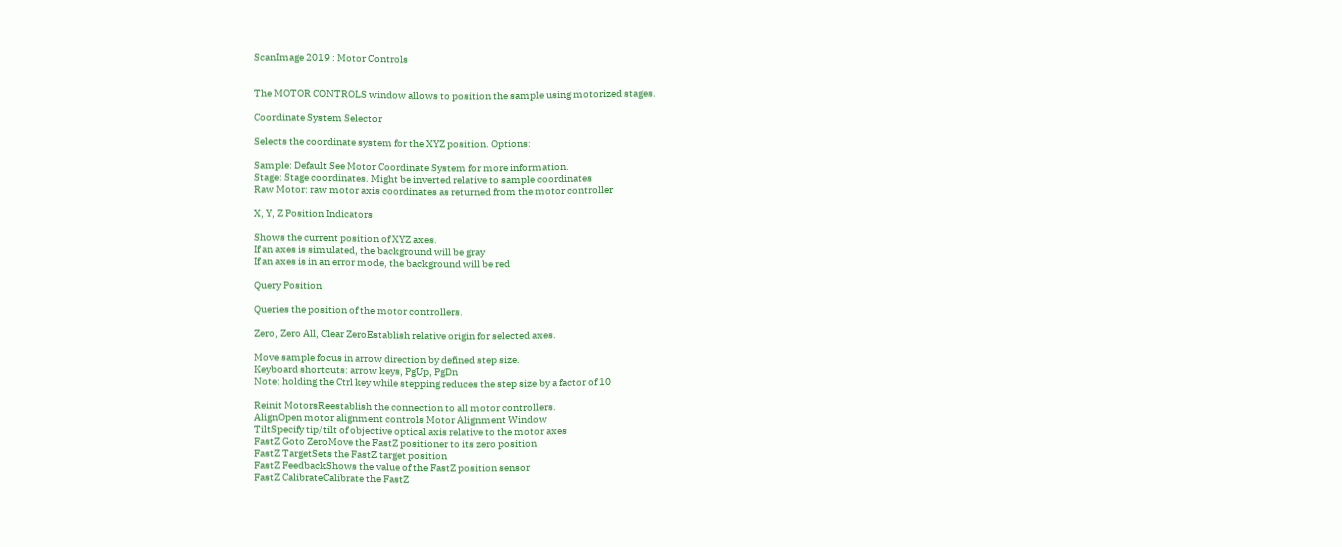ScanImage 2019 : Motor Controls


The MOTOR CONTROLS window allows to position the sample using motorized stages.

Coordinate System Selector

Selects the coordinate system for the XYZ position. Options:

Sample: Default See Motor Coordinate System for more information.
Stage: Stage coordinates. Might be inverted relative to sample coordinates
Raw Motor: raw motor axis coordinates as returned from the motor controller

X, Y, Z Position Indicators

Shows the current position of XYZ axes.
If an axes is simulated, the background will be gray
If an axes is in an error mode, the background will be red

Query Position

Queries the position of the motor controllers.

Zero, Zero All, Clear ZeroEstablish relative origin for selected axes.

Move sample focus in arrow direction by defined step size.
Keyboard shortcuts: arrow keys, PgUp, PgDn
Note: holding the Ctrl key while stepping reduces the step size by a factor of 10

Reinit MotorsReestablish the connection to all motor controllers.
AlignOpen motor alignment controls Motor Alignment Window
TiltSpecify tip/tilt of objective optical axis relative to the motor axes
FastZ Goto ZeroMove the FastZ positioner to its zero position
FastZ TargetSets the FastZ target position
FastZ FeedbackShows the value of the FastZ position sensor
FastZ CalibrateCalibrate the FastZ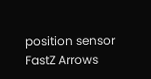position sensor
FastZ Arrows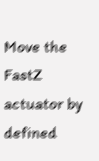Move the FastZ actuator by defined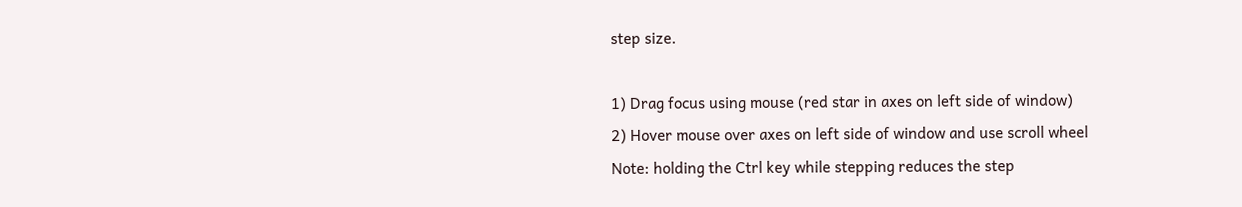step size.

1) Drag focus using mouse (red star in axes on left side of window)
2) Hover mouse over axes on left side of window and use scroll wheel
Note: holding the Ctrl key while stepping reduces the step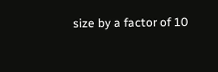size by a factor of 10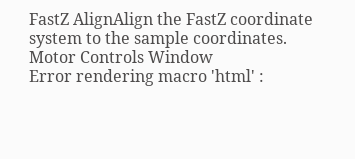FastZ AlignAlign the FastZ coordinate system to the sample coordinates.
Motor Controls Window
Error rendering macro 'html' :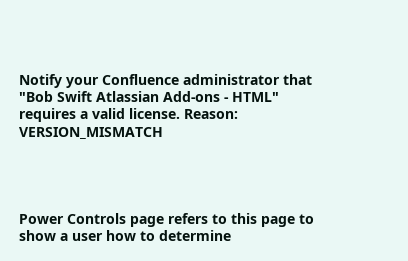Notify your Confluence administrator that "Bob Swift Atlassian Add-ons - HTML" requires a valid license. Reason: VERSION_MISMATCH




Power Controls page refers to this page to show a user how to determine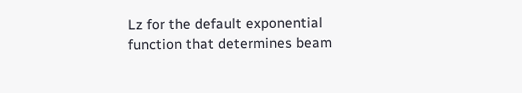Lz for the default exponential function that determines beam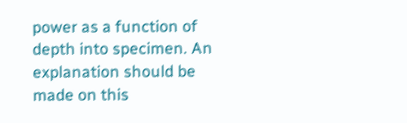power as a function of depth into specimen. An explanation should be made on this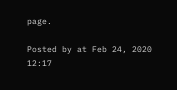page.

Posted by at Feb 24, 2020 12:17